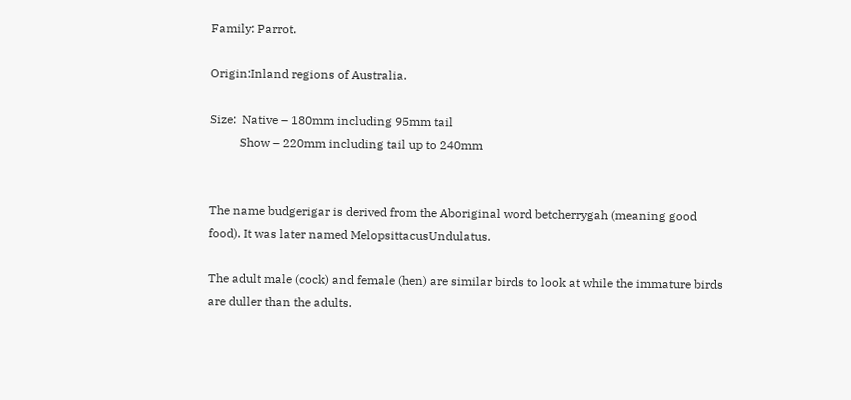Family: Parrot.

Origin:Inland regions of Australia.

Size:  Native – 180mm including 95mm tail
          Show – 220mm including tail up to 240mm


The name budgerigar is derived from the Aboriginal word betcherrygah (meaning good food). It was later named MelopsittacusUndulatus.

The adult male (cock) and female (hen) are similar birds to look at while the immature birds are duller than the adults.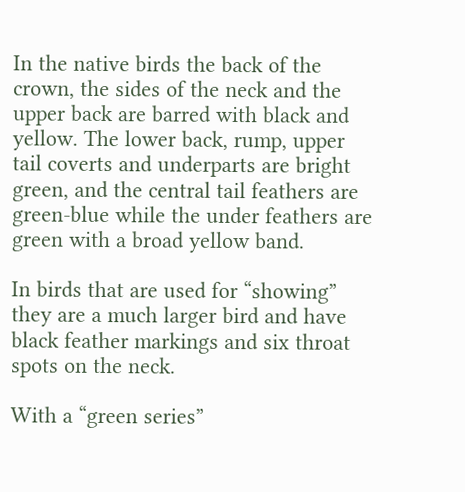In the native birds the back of the crown, the sides of the neck and the upper back are barred with black and yellow. The lower back, rump, upper tail coverts and underparts are bright green, and the central tail feathers are green-blue while the under feathers are green with a broad yellow band.

In birds that are used for “showing” they are a much larger bird and have black feather markings and six throat spots on the neck.

With a “green series”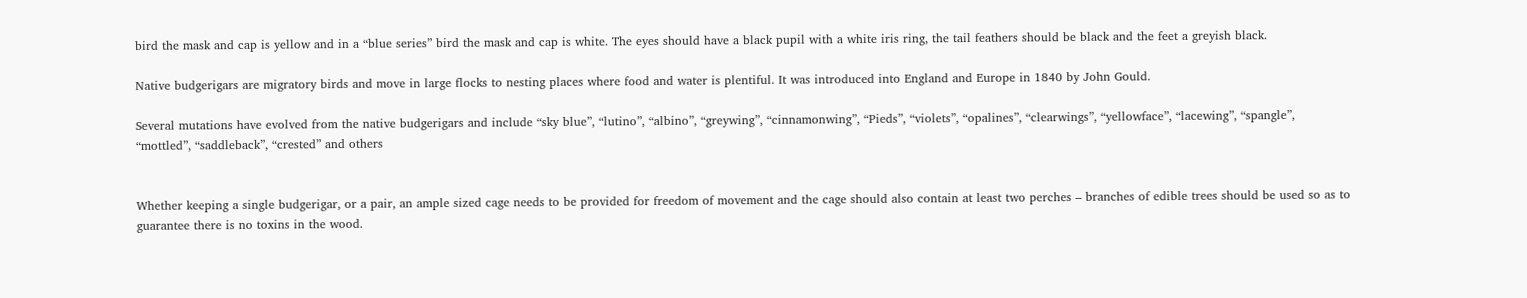bird the mask and cap is yellow and in a “blue series” bird the mask and cap is white. The eyes should have a black pupil with a white iris ring, the tail feathers should be black and the feet a greyish black.

Native budgerigars are migratory birds and move in large flocks to nesting places where food and water is plentiful. It was introduced into England and Europe in 1840 by John Gould.

Several mutations have evolved from the native budgerigars and include “sky blue”, “lutino”, “albino”, “greywing”, “cinnamonwing”, “Pieds”, “violets”, “opalines”, “clearwings”, “yellowface”, “lacewing”, “spangle”, “mottled”, “saddleback”, “crested” and others


Whether keeping a single budgerigar, or a pair, an ample sized cage needs to be provided for freedom of movement and the cage should also contain at least two perches – branches of edible trees should be used so as to guarantee there is no toxins in the wood.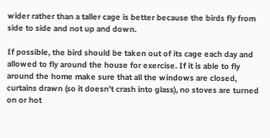wider rather than a taller cage is better because the birds fly from side to side and not up and down.

If possible, the bird should be taken out of its cage each day and allowed to fly around the house for exercise. If it is able to fly around the home make sure that all the windows are closed, curtains drawn (so it doesn’t crash into glass), no stoves are turned on or hot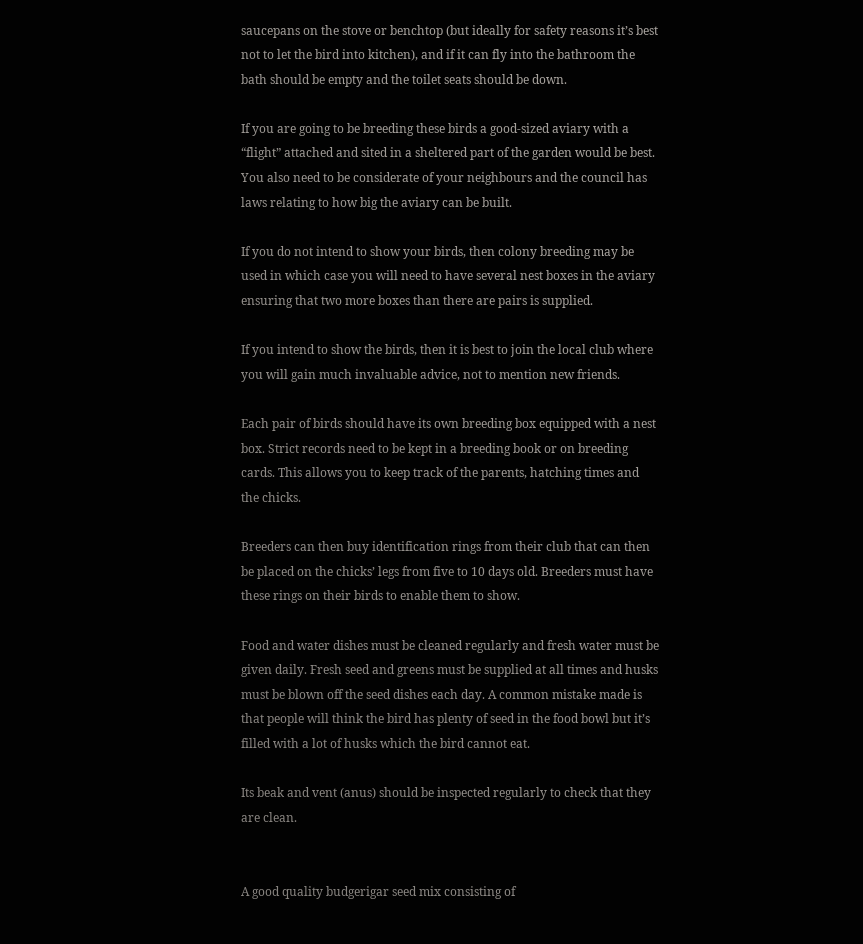saucepans on the stove or benchtop (but ideally for safety reasons it’s best not to let the bird into kitchen), and if it can fly into the bathroom the bath should be empty and the toilet seats should be down.

If you are going to be breeding these birds a good-sized aviary with a “flight” attached and sited in a sheltered part of the garden would be best. You also need to be considerate of your neighbours and the council has laws relating to how big the aviary can be built.

If you do not intend to show your birds, then colony breeding may be used in which case you will need to have several nest boxes in the aviary ensuring that two more boxes than there are pairs is supplied.

If you intend to show the birds, then it is best to join the local club where you will gain much invaluable advice, not to mention new friends.

Each pair of birds should have its own breeding box equipped with a nest box. Strict records need to be kept in a breeding book or on breeding cards. This allows you to keep track of the parents, hatching times and the chicks.

Breeders can then buy identification rings from their club that can then be placed on the chicks’ legs from five to 10 days old. Breeders must have these rings on their birds to enable them to show.

Food and water dishes must be cleaned regularly and fresh water must be given daily. Fresh seed and greens must be supplied at all times and husks must be blown off the seed dishes each day. A common mistake made is that people will think the bird has plenty of seed in the food bowl but it’s filled with a lot of husks which the bird cannot eat.

Its beak and vent (anus) should be inspected regularly to check that they are clean.


A good quality budgerigar seed mix consisting of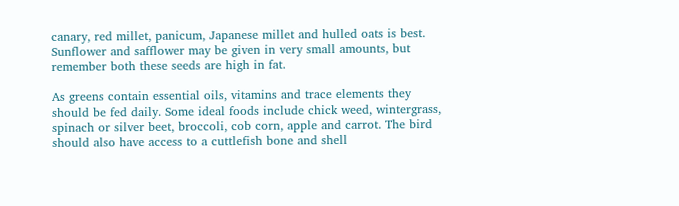canary, red millet, panicum, Japanese millet and hulled oats is best. Sunflower and safflower may be given in very small amounts, but remember both these seeds are high in fat.

As greens contain essential oils, vitamins and trace elements they should be fed daily. Some ideal foods include chick weed, wintergrass, spinach or silver beet, broccoli, cob corn, apple and carrot. The bird should also have access to a cuttlefish bone and shell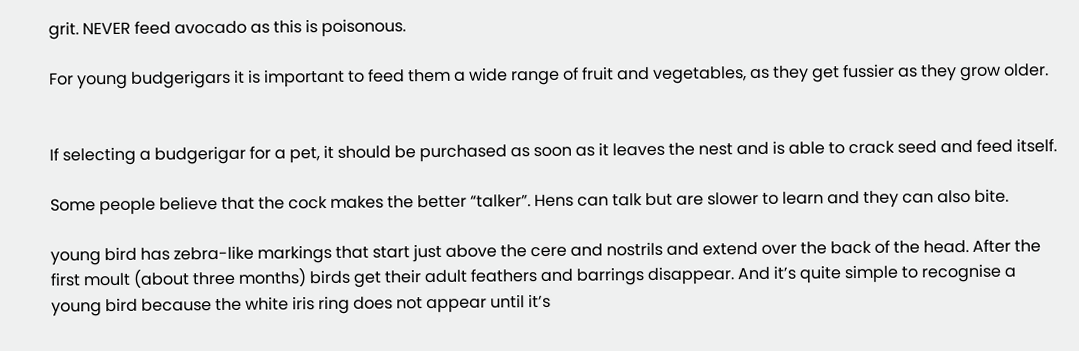grit. NEVER feed avocado as this is poisonous.

For young budgerigars it is important to feed them a wide range of fruit and vegetables, as they get fussier as they grow older.


If selecting a budgerigar for a pet, it should be purchased as soon as it leaves the nest and is able to crack seed and feed itself.

Some people believe that the cock makes the better “talker”. Hens can talk but are slower to learn and they can also bite.

young bird has zebra-like markings that start just above the cere and nostrils and extend over the back of the head. After the first moult (about three months) birds get their adult feathers and barrings disappear. And it’s quite simple to recognise a young bird because the white iris ring does not appear until it’s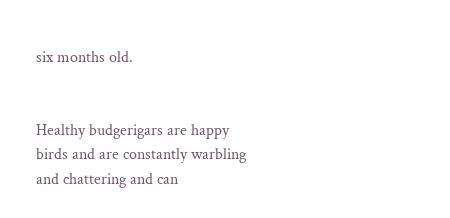six months old.


Healthy budgerigars are happy birds and are constantly warbling and chattering and can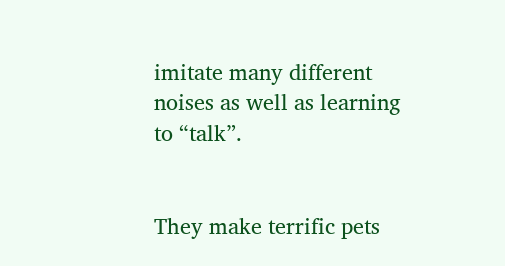imitate many different noises as well as learning to “talk”.


They make terrific pets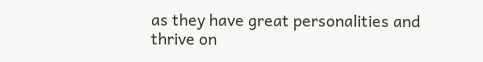as they have great personalities and thrive on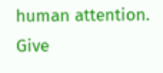human attention. Give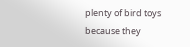plenty of bird toys because they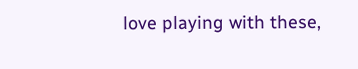love playing with these,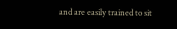and are easily trained to sit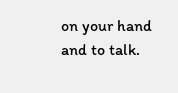on your hand and to talk.